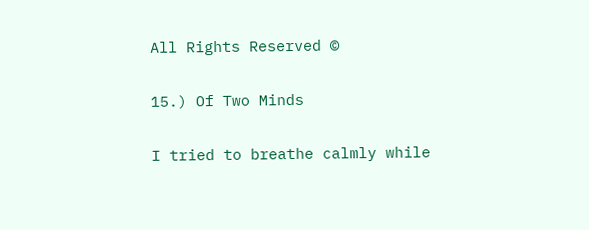All Rights Reserved ©

15.) Of Two Minds

I tried to breathe calmly while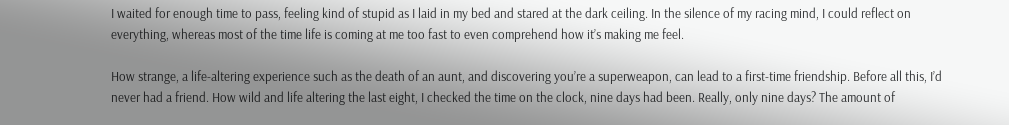I waited for enough time to pass, feeling kind of stupid as I laid in my bed and stared at the dark ceiling. In the silence of my racing mind, I could reflect on everything, whereas most of the time life is coming at me too fast to even comprehend how it’s making me feel.

How strange, a life-altering experience such as the death of an aunt, and discovering you’re a superweapon, can lead to a first-time friendship. Before all this, I’d never had a friend. How wild and life altering the last eight, I checked the time on the clock, nine days had been. Really, only nine days? The amount of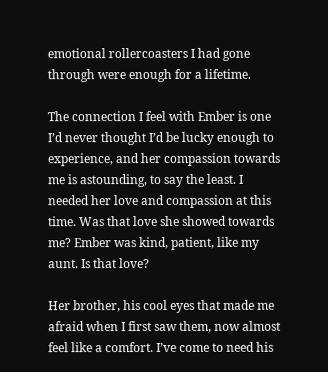emotional rollercoasters I had gone through were enough for a lifetime.

The connection I feel with Ember is one I’d never thought I’d be lucky enough to experience, and her compassion towards me is astounding, to say the least. I needed her love and compassion at this time. Was that love she showed towards me? Ember was kind, patient, like my aunt. Is that love?

Her brother, his cool eyes that made me afraid when I first saw them, now almost feel like a comfort. I’ve come to need his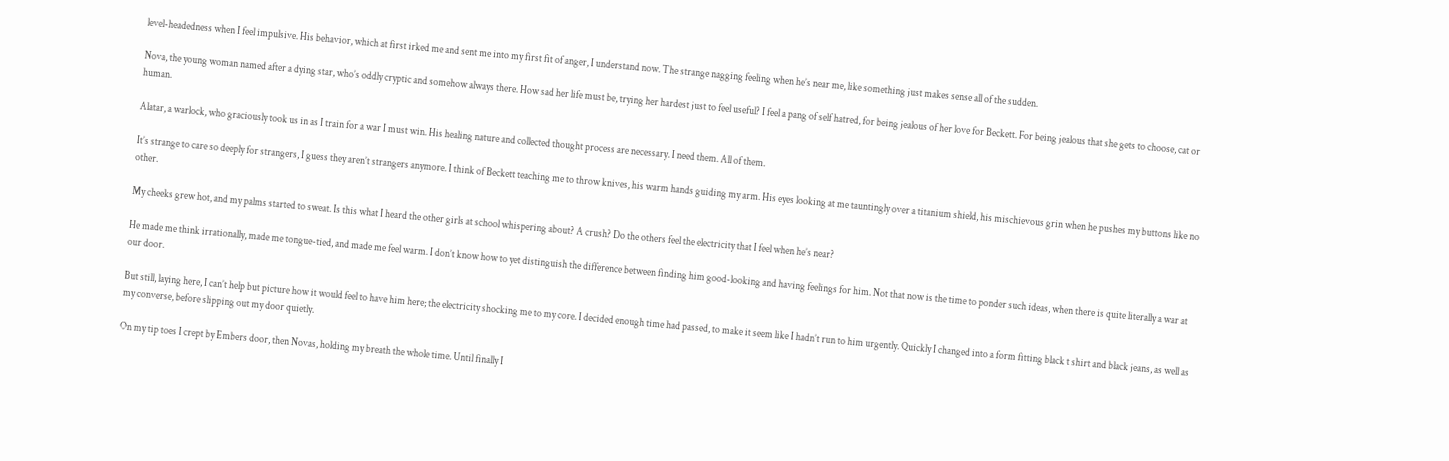level-headedness when I feel impulsive. His behavior, which at first irked me and sent me into my first fit of anger, I understand now. The strange nagging feeling when he’s near me, like something just makes sense all of the sudden.

Nova, the young woman named after a dying star, who’s oddly cryptic and somehow always there. How sad her life must be, trying her hardest just to feel useful? I feel a pang of self hatred, for being jealous of her love for Beckett. For being jealous that she gets to choose, cat or human.

Alatar, a warlock, who graciously took us in as I train for a war I must win. His healing nature and collected thought process are necessary. I need them. All of them.

It’s strange to care so deeply for strangers, I guess they aren’t strangers anymore. I think of Beckett teaching me to throw knives, his warm hands guiding my arm. His eyes looking at me tauntingly over a titanium shield, his mischievous grin when he pushes my buttons like no other.

My cheeks grew hot, and my palms started to sweat. Is this what I heard the other girls at school whispering about? A crush? Do the others feel the electricity that I feel when he’s near?

He made me think irrationally, made me tongue-tied, and made me feel warm. I don’t know how to yet distinguish the difference between finding him good-looking and having feelings for him. Not that now is the time to ponder such ideas, when there is quite literally a war at our door.

But still, laying here, I can’t help but picture how it would feel to have him here; the electricity shocking me to my core. I decided enough time had passed, to make it seem like I hadn’t run to him urgently. Quickly I changed into a form fitting black t shirt and black jeans, as well as my converse, before slipping out my door quietly.

On my tip toes I crept by Embers door, then Novas, holding my breath the whole time. Until finally I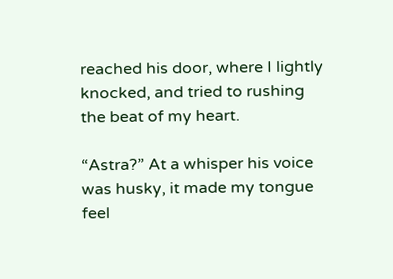reached his door, where I lightly knocked, and tried to rushing the beat of my heart.

“Astra?” At a whisper his voice was husky, it made my tongue feel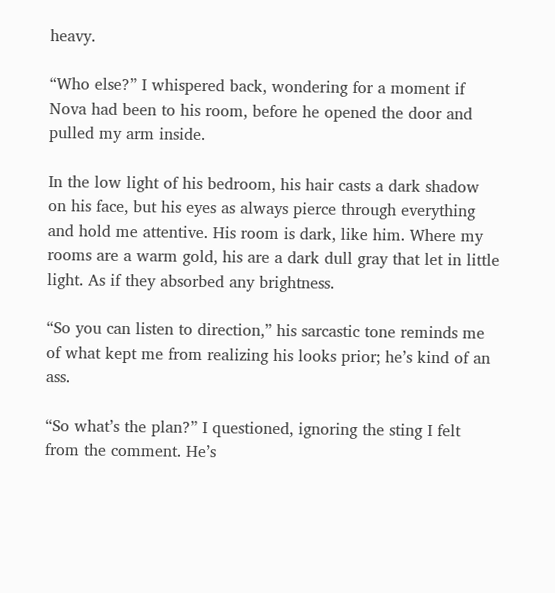heavy.

“Who else?” I whispered back, wondering for a moment if Nova had been to his room, before he opened the door and pulled my arm inside.

In the low light of his bedroom, his hair casts a dark shadow on his face, but his eyes as always pierce through everything and hold me attentive. His room is dark, like him. Where my rooms are a warm gold, his are a dark dull gray that let in little light. As if they absorbed any brightness.

“So you can listen to direction,” his sarcastic tone reminds me of what kept me from realizing his looks prior; he’s kind of an ass.

“So what’s the plan?” I questioned, ignoring the sting I felt from the comment. He’s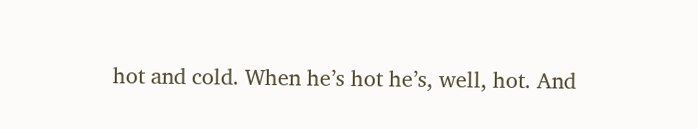hot and cold. When he’s hot he’s, well, hot. And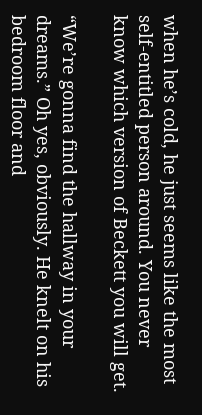when he’s cold, he just seems like the most self-entitled person around. You never know which version of Beckett you will get.

“We’re gonna find the hallway in your dreams.” Oh yes, obviously. He knelt on his bedroom floor and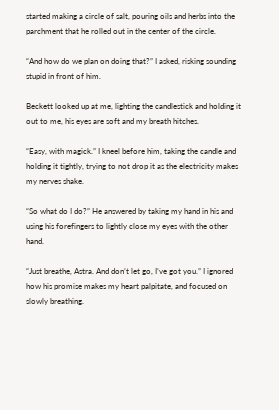started making a circle of salt, pouring oils and herbs into the parchment that he rolled out in the center of the circle.

“And how do we plan on doing that?” I asked, risking sounding stupid in front of him.

Beckett looked up at me, lighting the candlestick and holding it out to me, his eyes are soft and my breath hitches.

“Easy, with magick.” I kneel before him, taking the candle and holding it tightly, trying to not drop it as the electricity makes my nerves shake.

“So what do I do?” He answered by taking my hand in his and using his forefingers to lightly close my eyes with the other hand.

“Just breathe, Astra. And don’t let go, I’ve got you.” I ignored how his promise makes my heart palpitate, and focused on slowly breathing.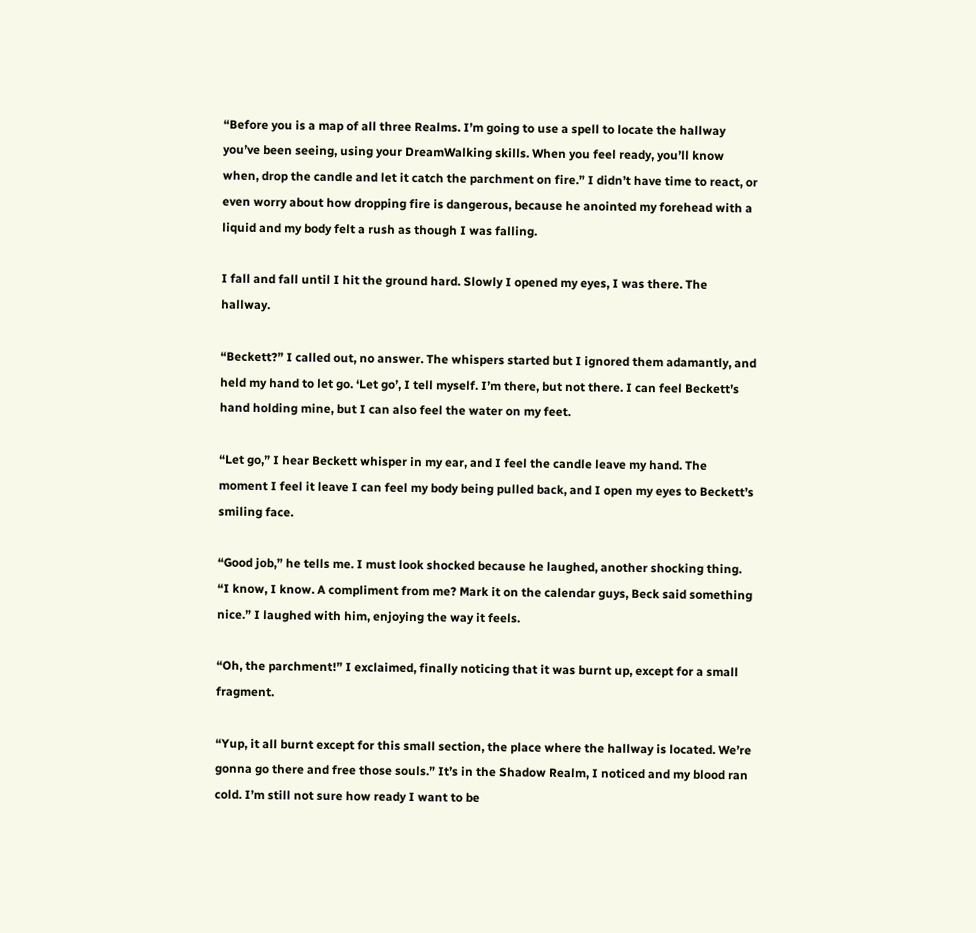“Before you is a map of all three Realms. I’m going to use a spell to locate the hallway you’ve been seeing, using your DreamWalking skills. When you feel ready, you’ll know when, drop the candle and let it catch the parchment on fire.” I didn’t have time to react, or even worry about how dropping fire is dangerous, because he anointed my forehead with a liquid and my body felt a rush as though I was falling.

I fall and fall until I hit the ground hard. Slowly I opened my eyes, I was there. The hallway.

“Beckett?” I called out, no answer. The whispers started but I ignored them adamantly, and held my hand to let go. ‘Let go’, I tell myself. I’m there, but not there. I can feel Beckett’s hand holding mine, but I can also feel the water on my feet.

“Let go,” I hear Beckett whisper in my ear, and I feel the candle leave my hand. The moment I feel it leave I can feel my body being pulled back, and I open my eyes to Beckett’s smiling face.

“Good job,” he tells me. I must look shocked because he laughed, another shocking thing. “I know, I know. A compliment from me? Mark it on the calendar guys, Beck said something nice.” I laughed with him, enjoying the way it feels.

“Oh, the parchment!” I exclaimed, finally noticing that it was burnt up, except for a small fragment.

“Yup, it all burnt except for this small section, the place where the hallway is located. We’re gonna go there and free those souls.” It’s in the Shadow Realm, I noticed and my blood ran cold. I’m still not sure how ready I want to be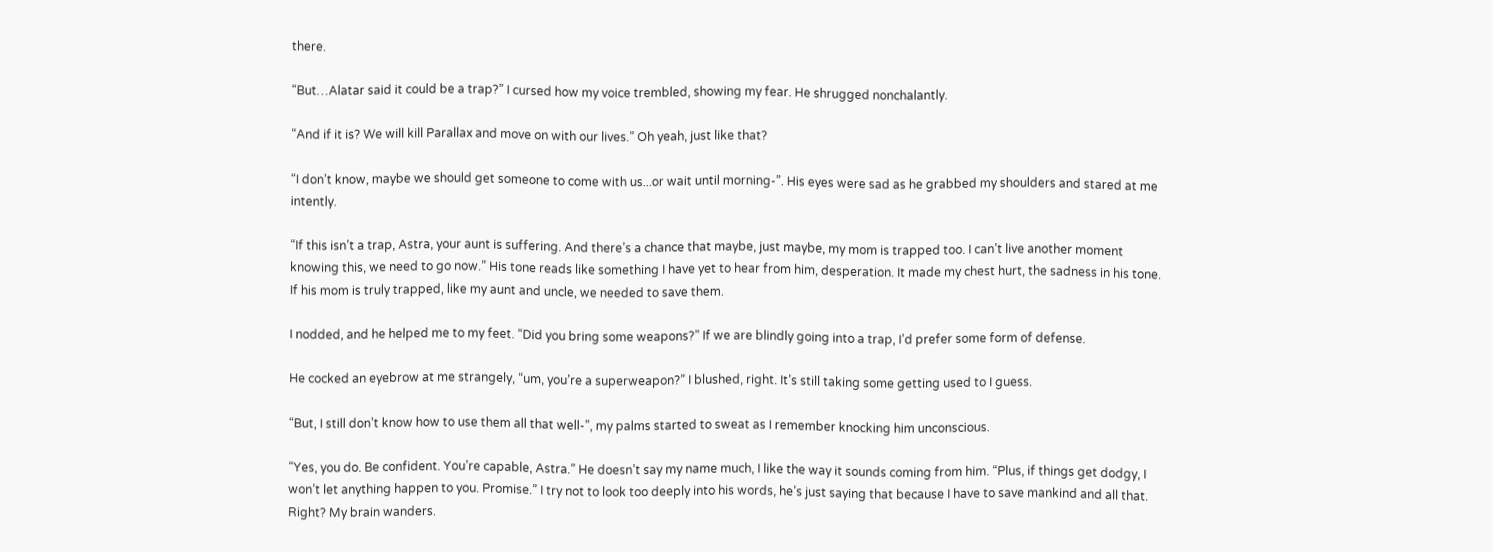there.

“But…Alatar said it could be a trap?” I cursed how my voice trembled, showing my fear. He shrugged nonchalantly.

“And if it is? We will kill Parallax and move on with our lives.” Oh yeah, just like that?

“I don’t know, maybe we should get someone to come with us...or wait until morning-”. His eyes were sad as he grabbed my shoulders and stared at me intently.

“If this isn’t a trap, Astra, your aunt is suffering. And there’s a chance that maybe, just maybe, my mom is trapped too. I can’t live another moment knowing this, we need to go now.” His tone reads like something I have yet to hear from him, desperation. It made my chest hurt, the sadness in his tone. If his mom is truly trapped, like my aunt and uncle, we needed to save them.

I nodded, and he helped me to my feet. “Did you bring some weapons?” If we are blindly going into a trap, I’d prefer some form of defense.

He cocked an eyebrow at me strangely, “um, you’re a superweapon?” I blushed, right. It’s still taking some getting used to I guess.

“But, I still don’t know how to use them all that well-”, my palms started to sweat as I remember knocking him unconscious.

“Yes, you do. Be confident. You’re capable, Astra.” He doesn’t say my name much, I like the way it sounds coming from him. “Plus, if things get dodgy, I won’t let anything happen to you. Promise.” I try not to look too deeply into his words, he’s just saying that because I have to save mankind and all that. Right? My brain wanders.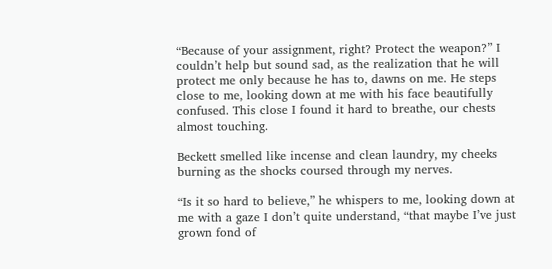“Because of your assignment, right? Protect the weapon?” I couldn’t help but sound sad, as the realization that he will protect me only because he has to, dawns on me. He steps close to me, looking down at me with his face beautifully confused. This close I found it hard to breathe, our chests almost touching.

Beckett smelled like incense and clean laundry, my cheeks burning as the shocks coursed through my nerves.

“Is it so hard to believe,” he whispers to me, looking down at me with a gaze I don’t quite understand, “that maybe I’ve just grown fond of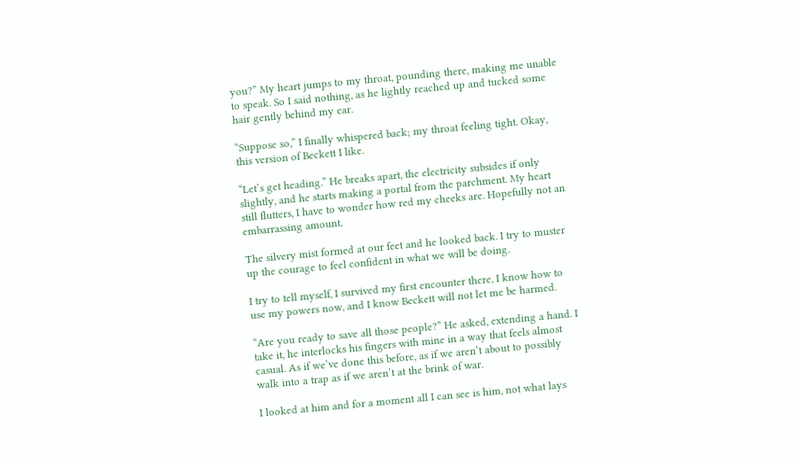you?” My heart jumps to my throat, pounding there, making me unable to speak. So I said nothing, as he lightly reached up and tucked some hair gently behind my ear.

“Suppose so,” I finally whispered back; my throat feeling tight. Okay, this version of Beckett I like.

“Let’s get heading.” He breaks apart, the electricity subsides if only slightly, and he starts making a portal from the parchment. My heart still flutters, I have to wonder how red my cheeks are. Hopefully not an embarrassing amount.

The silvery mist formed at our feet and he looked back. I try to muster up the courage to feel confident in what we will be doing.

I try to tell myself, I survived my first encounter there, I know how to use my powers now, and I know Beckett will not let me be harmed.

“Are you ready to save all those people?” He asked, extending a hand. I take it, he interlocks his fingers with mine in a way that feels almost casual. As if we’ve done this before, as if we aren’t about to possibly walk into a trap as if we aren’t at the brink of war.

I looked at him and for a moment all I can see is him, not what lays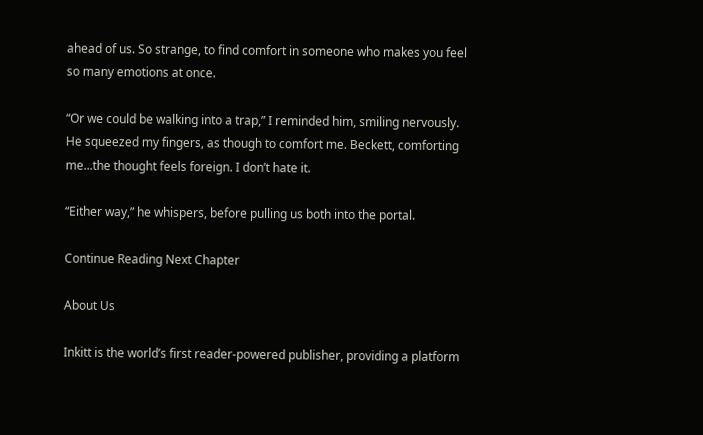ahead of us. So strange, to find comfort in someone who makes you feel so many emotions at once.

“Or we could be walking into a trap,” I reminded him, smiling nervously. He squeezed my fingers, as though to comfort me. Beckett, comforting me...the thought feels foreign. I don’t hate it.

“Either way,” he whispers, before pulling us both into the portal.

Continue Reading Next Chapter

About Us

Inkitt is the world’s first reader-powered publisher, providing a platform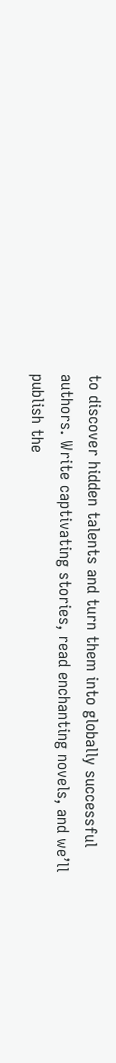to discover hidden talents and turn them into globally successful authors. Write captivating stories, read enchanting novels, and we’ll publish the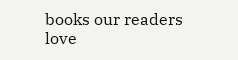books our readers love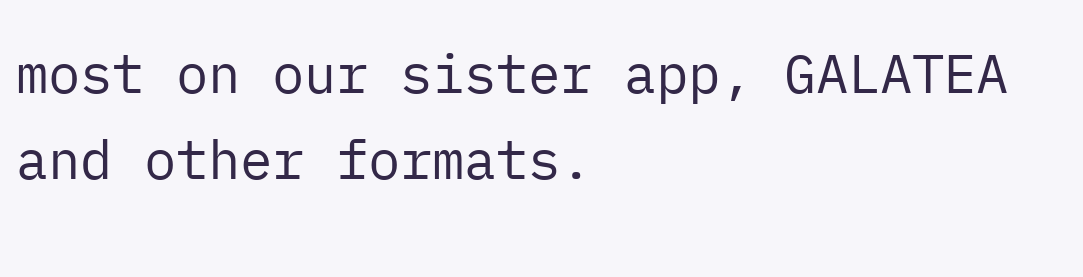most on our sister app, GALATEA and other formats.